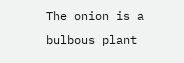The onion is a bulbous plant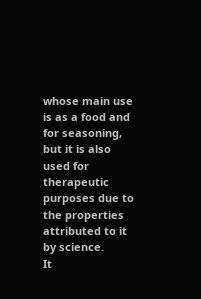whose main use is as a food and for seasoning, but it is also used for therapeutic purposes due to the properties attributed to it by science.
It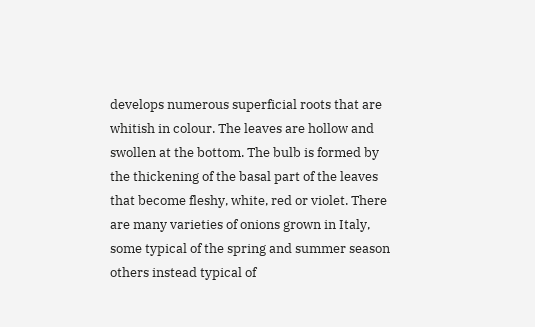develops numerous superficial roots that are whitish in colour. The leaves are hollow and swollen at the bottom. The bulb is formed by the thickening of the basal part of the leaves that become fleshy, white, red or violet. There are many varieties of onions grown in Italy, some typical of the spring and summer season others instead typical of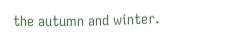the autumn and winter.